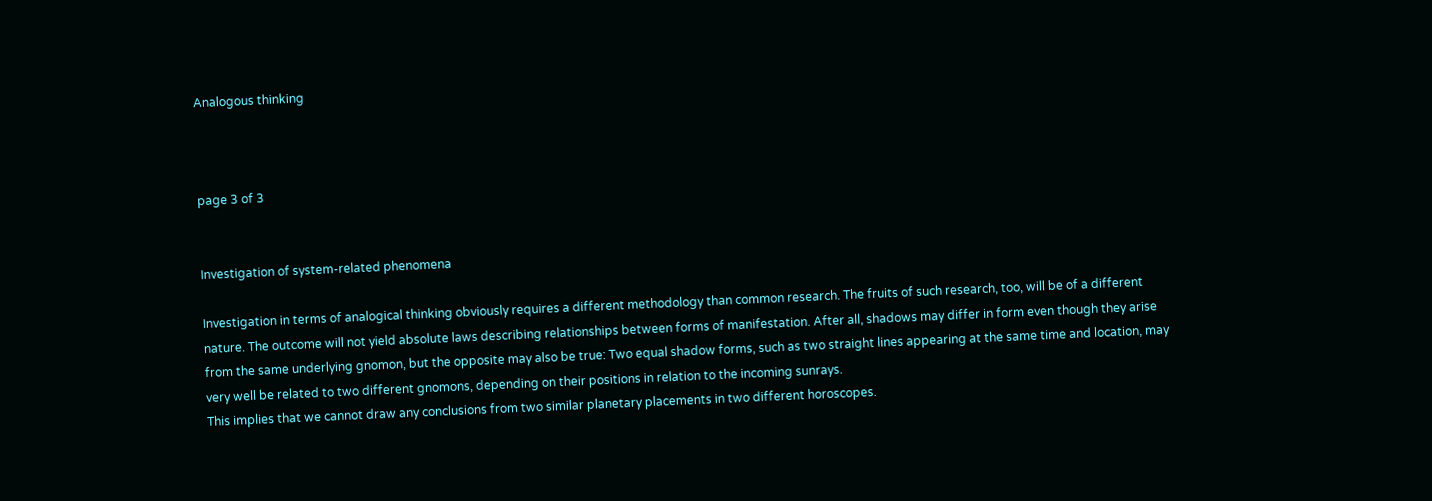Analogous thinking



page 3 of 3


Investigation of system-related phenomena

Investigation in terms of analogical thinking obviously requires a different methodology than common research. The fruits of such research, too, will be of a different nature. The outcome will not yield absolute laws describing relationships between forms of manifestation. After all, shadows may differ in form even though they arise from the same underlying gnomon, but the opposite may also be true: Two equal shadow forms, such as two straight lines appearing at the same time and location, may very well be related to two different gnomons, depending on their positions in relation to the incoming sunrays.
This implies that we cannot draw any conclusions from two similar planetary placements in two different horoscopes.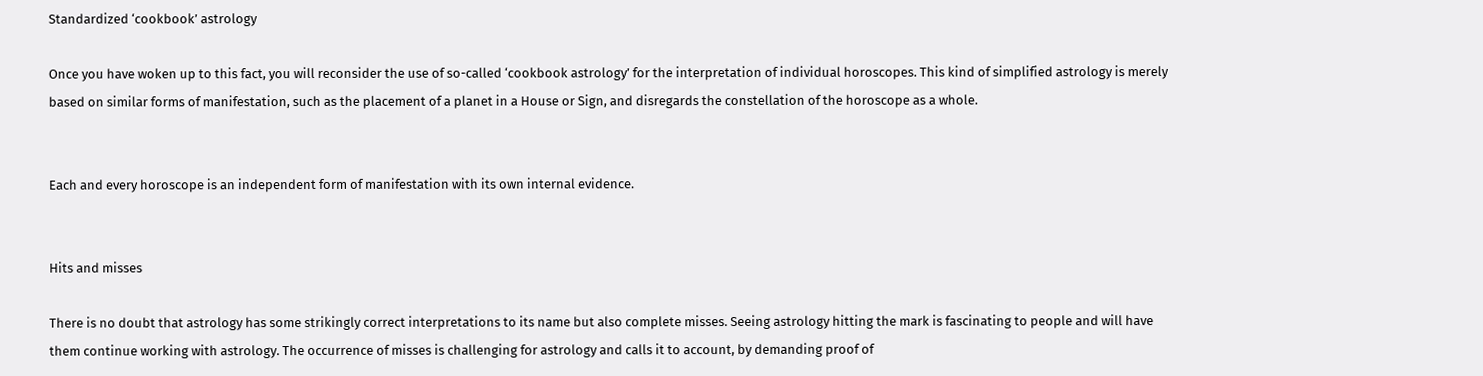Standardized ‘cookbook’ astrology

Once you have woken up to this fact, you will reconsider the use of so-called ‘cookbook astrology’ for the interpretation of individual horoscopes. This kind of simplified astrology is merely based on similar forms of manifestation, such as the placement of a planet in a House or Sign, and disregards the constellation of the horoscope as a whole.


Each and every horoscope is an independent form of manifestation with its own internal evidence.


Hits and misses

There is no doubt that astrology has some strikingly correct interpretations to its name but also complete misses. Seeing astrology hitting the mark is fascinating to people and will have them continue working with astrology. The occurrence of misses is challenging for astrology and calls it to account, by demanding proof of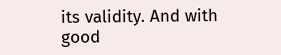its validity. And with good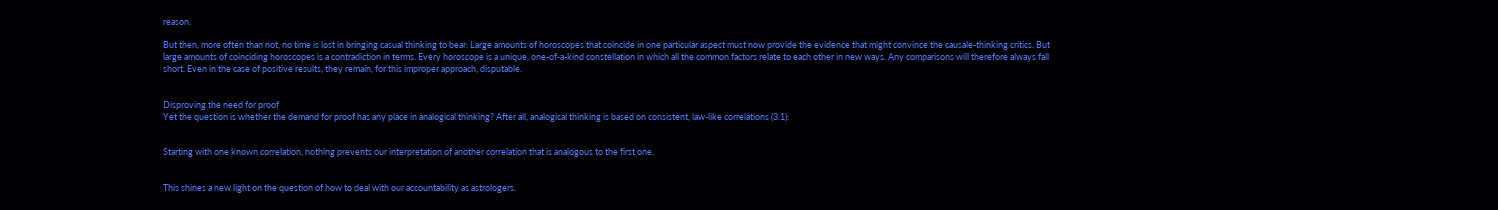reason.

But then, more often than not, no time is lost in bringing casual thinking to bear: Large amounts of horoscopes that coincide in one particular aspect must now provide the evidence that might convince the causale-thinking critics. But large amounts of coinciding horoscopes is a contradiction in terms. Every horoscope is a unique, one-of-a-kind constellation in which all the common factors relate to each other in new ways. Any comparisons will therefore always fall short. Even in the case of positive results, they remain, for this improper approach, disputable.


Disproving the need for proof
Yet the question is whether the demand for proof has any place in analogical thinking? After all, analogical thinking is based on consistent, law-like correlations (3.1):


Starting with one known correlation, nothing prevents our interpretation of another correlation that is analogous to the first one.


This shines a new light on the question of how to deal with our accountability as astrologers.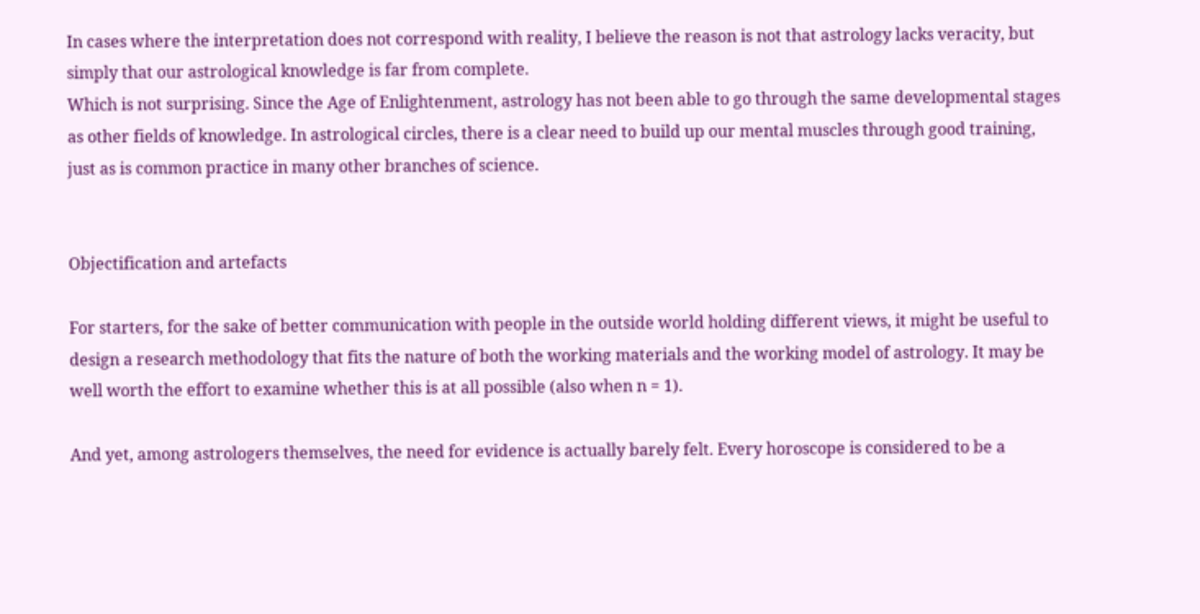In cases where the interpretation does not correspond with reality, I believe the reason is not that astrology lacks veracity, but simply that our astrological knowledge is far from complete.
Which is not surprising. Since the Age of Enlightenment, astrology has not been able to go through the same developmental stages as other fields of knowledge. In astrological circles, there is a clear need to build up our mental muscles through good training, just as is common practice in many other branches of science.


Objectification and artefacts

For starters, for the sake of better communication with people in the outside world holding different views, it might be useful to design a research methodology that fits the nature of both the working materials and the working model of astrology. It may be well worth the effort to examine whether this is at all possible (also when n = 1).

And yet, among astrologers themselves, the need for evidence is actually barely felt. Every horoscope is considered to be a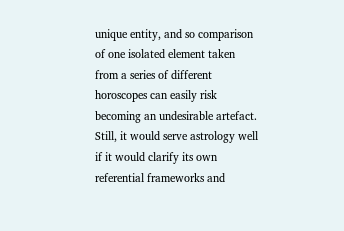unique entity, and so comparison of one isolated element taken from a series of different horoscopes can easily risk becoming an undesirable artefact.
Still, it would serve astrology well if it would clarify its own referential frameworks and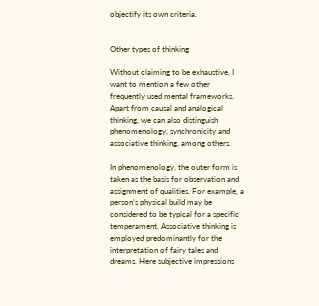objectify its own criteria.


Other types of thinking

Without claiming to be exhaustive, I want to mention a few other frequently used mental frameworks. Apart from causal and analogical thinking, we can also distinguish phenomenology, synchronicity and associative thinking, among others.

In phenomenology, the outer form is taken as the basis for observation and assignment of qualities. For example, a person’s physical build may be considered to be typical for a specific temperament. Associative thinking is employed predominantly for the interpretation of fairy tales and dreams. Here subjective impressions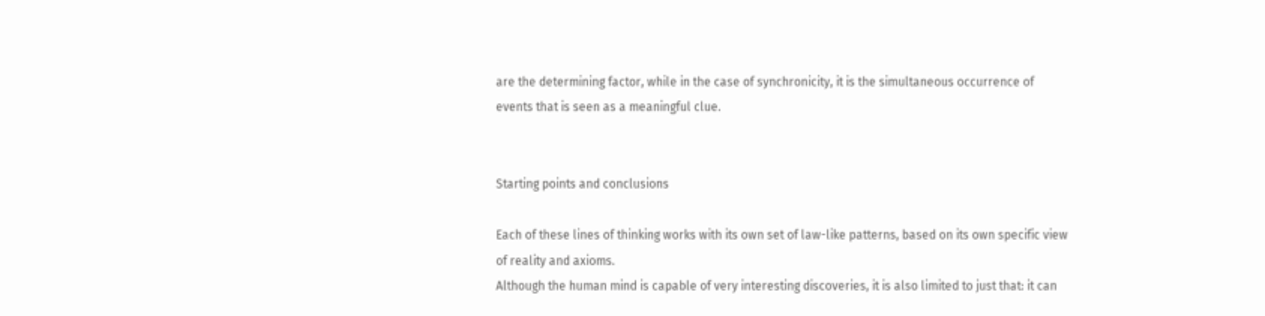are the determining factor, while in the case of synchronicity, it is the simultaneous occurrence of events that is seen as a meaningful clue.


Starting points and conclusions

Each of these lines of thinking works with its own set of law-like patterns, based on its own specific view of reality and axioms.
Although the human mind is capable of very interesting discoveries, it is also limited to just that: it can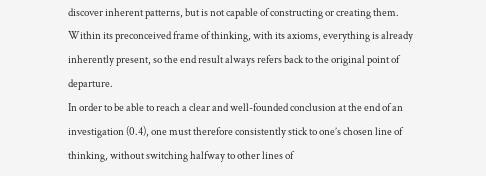discover inherent patterns, but is not capable of constructing or creating them. Within its preconceived frame of thinking, with its axioms, everything is already inherently present, so the end result always refers back to the original point of departure.
In order to be able to reach a clear and well-founded conclusion at the end of an investigation (0.4), one must therefore consistently stick to one’s chosen line of thinking, without switching halfway to other lines of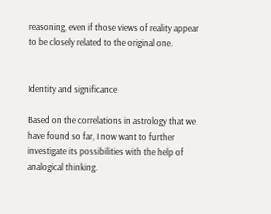reasoning, even if those views of reality appear to be closely related to the original one.


Identity and significance

Based on the correlations in astrology that we have found so far, I now want to further investigate its possibilities with the help of analogical thinking.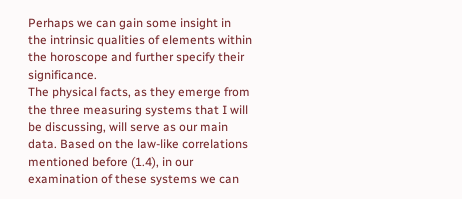Perhaps we can gain some insight in the intrinsic qualities of elements within the horoscope and further specify their significance.
The physical facts, as they emerge from the three measuring systems that I will be discussing, will serve as our main data. Based on the law-like correlations mentioned before (1.4), in our examination of these systems we can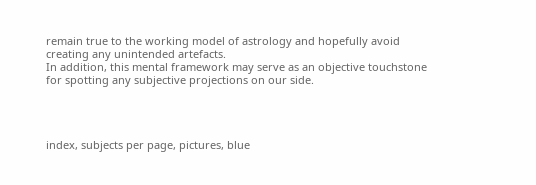remain true to the working model of astrology and hopefully avoid creating any unintended artefacts.
In addition, this mental framework may serve as an objective touchstone for spotting any subjective projections on our side.




index, subjects per page, pictures, blue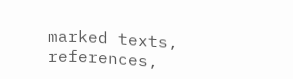marked texts, references,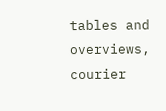tables and overviews, courier